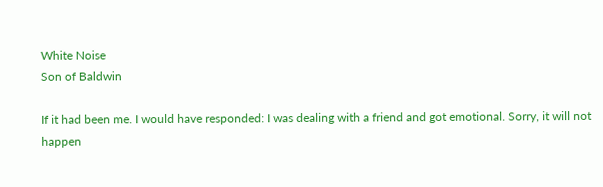White Noise
Son of Baldwin

If it had been me. I would have responded: I was dealing with a friend and got emotional. Sorry, it will not happen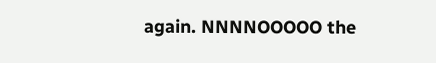again. NNNNOOOOO the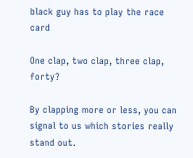black guy has to play the race card

One clap, two clap, three clap, forty?

By clapping more or less, you can signal to us which stories really stand out.